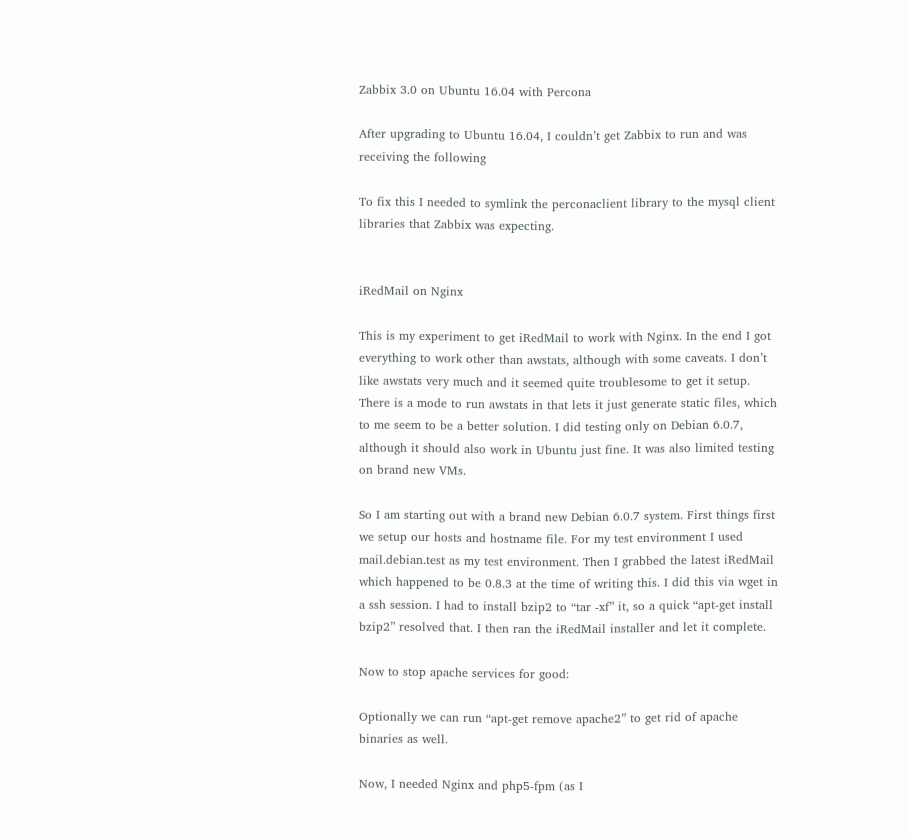Zabbix 3.0 on Ubuntu 16.04 with Percona

After upgrading to Ubuntu 16.04, I couldn’t get Zabbix to run and was receiving the following

To fix this I needed to symlink the perconaclient library to the mysql client libraries that Zabbix was expecting.


iRedMail on Nginx

This is my experiment to get iRedMail to work with Nginx. In the end I got everything to work other than awstats, although with some caveats. I don’t like awstats very much and it seemed quite troublesome to get it setup. There is a mode to run awstats in that lets it just generate static files, which to me seem to be a better solution. I did testing only on Debian 6.0.7, although it should also work in Ubuntu just fine. It was also limited testing on brand new VMs.

So I am starting out with a brand new Debian 6.0.7 system. First things first we setup our hosts and hostname file. For my test environment I used mail.debian.test as my test environment. Then I grabbed the latest iRedMail which happened to be 0.8.3 at the time of writing this. I did this via wget in a ssh session. I had to install bzip2 to “tar -xf” it, so a quick “apt-get install bzip2” resolved that. I then ran the iRedMail installer and let it complete.

Now to stop apache services for good:

Optionally we can run “apt-get remove apache2” to get rid of apache binaries as well.

Now, I needed Nginx and php5-fpm (as I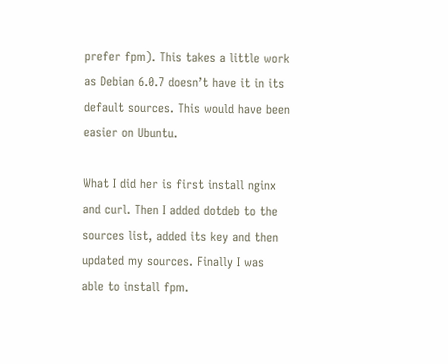prefer fpm). This takes a little work as Debian 6.0.7 doesn’t have it in its default sources. This would have been easier on Ubuntu.

What I did her is first install nginx and curl. Then I added dotdeb to the sources list, added its key and then updated my sources. Finally I was able to install fpm.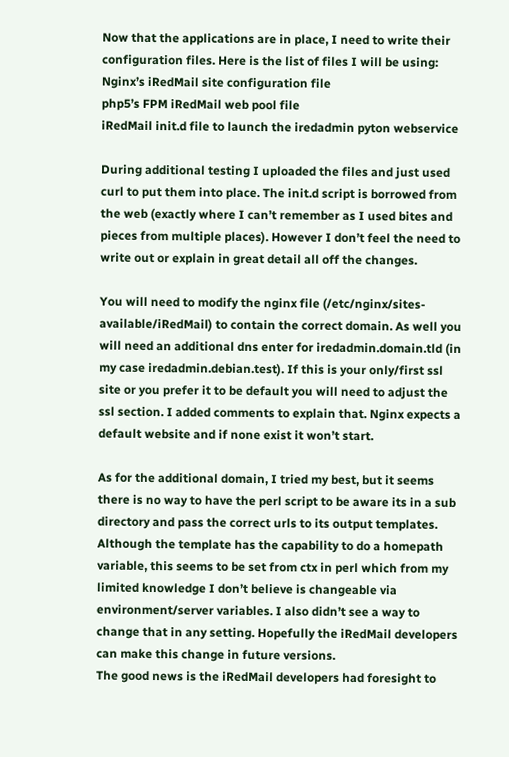Now that the applications are in place, I need to write their configuration files. Here is the list of files I will be using:
Nginx’s iRedMail site configuration file
php5’s FPM iRedMail web pool file
iRedMail init.d file to launch the iredadmin pyton webservice

During additional testing I uploaded the files and just used curl to put them into place. The init.d script is borrowed from the web (exactly where I can’t remember as I used bites and pieces from multiple places). However I don’t feel the need to write out or explain in great detail all off the changes.

You will need to modify the nginx file (/etc/nginx/sites-available/iRedMail) to contain the correct domain. As well you will need an additional dns enter for iredadmin.domain.tld (in my case iredadmin.debian.test). If this is your only/first ssl site or you prefer it to be default you will need to adjust the ssl section. I added comments to explain that. Nginx expects a default website and if none exist it won’t start.

As for the additional domain, I tried my best, but it seems there is no way to have the perl script to be aware its in a sub directory and pass the correct urls to its output templates. Although the template has the capability to do a homepath variable, this seems to be set from ctx in perl which from my limited knowledge I don’t believe is changeable via environment/server variables. I also didn’t see a way to change that in any setting. Hopefully the iRedMail developers can make this change in future versions.
The good news is the iRedMail developers had foresight to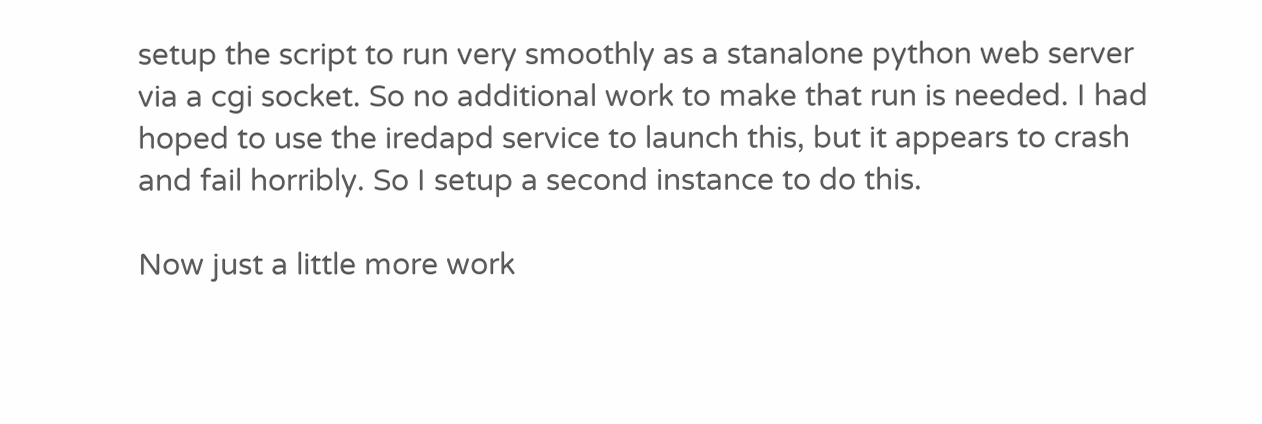setup the script to run very smoothly as a stanalone python web server via a cgi socket. So no additional work to make that run is needed. I had hoped to use the iredapd service to launch this, but it appears to crash and fail horribly. So I setup a second instance to do this.

Now just a little more work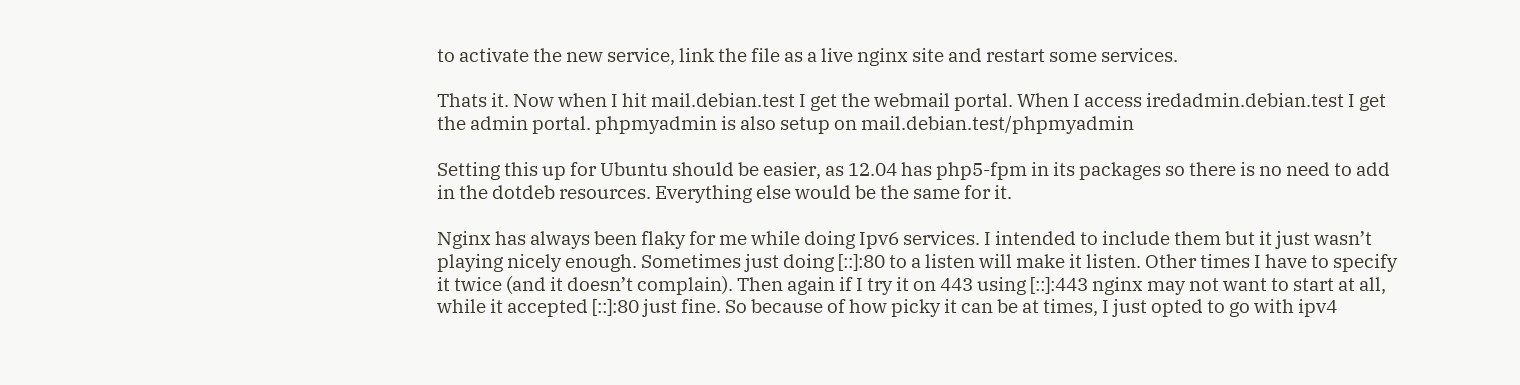to activate the new service, link the file as a live nginx site and restart some services.

Thats it. Now when I hit mail.debian.test I get the webmail portal. When I access iredadmin.debian.test I get the admin portal. phpmyadmin is also setup on mail.debian.test/phpmyadmin

Setting this up for Ubuntu should be easier, as 12.04 has php5-fpm in its packages so there is no need to add in the dotdeb resources. Everything else would be the same for it.

Nginx has always been flaky for me while doing Ipv6 services. I intended to include them but it just wasn’t playing nicely enough. Sometimes just doing [::]:80 to a listen will make it listen. Other times I have to specify it twice (and it doesn’t complain). Then again if I try it on 443 using [::]:443 nginx may not want to start at all, while it accepted [::]:80 just fine. So because of how picky it can be at times, I just opted to go with ipv4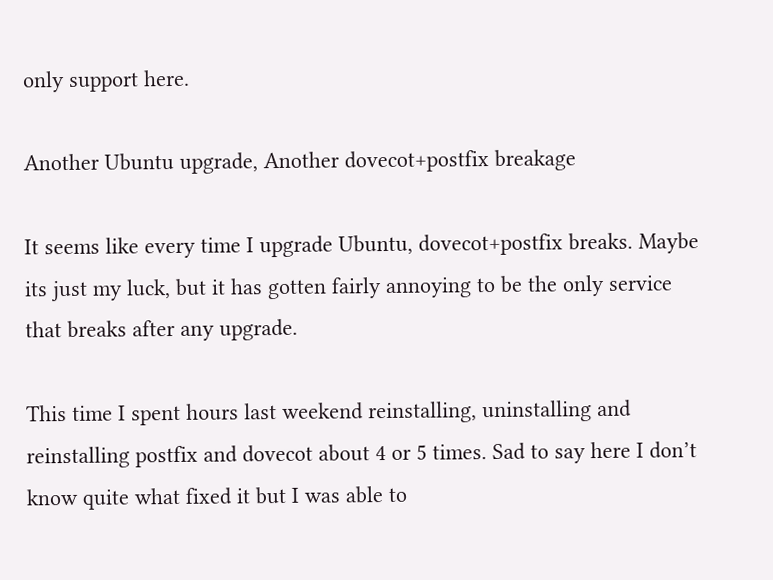only support here.

Another Ubuntu upgrade, Another dovecot+postfix breakage

It seems like every time I upgrade Ubuntu, dovecot+postfix breaks. Maybe its just my luck, but it has gotten fairly annoying to be the only service that breaks after any upgrade.

This time I spent hours last weekend reinstalling, uninstalling and reinstalling postfix and dovecot about 4 or 5 times. Sad to say here I don’t know quite what fixed it but I was able to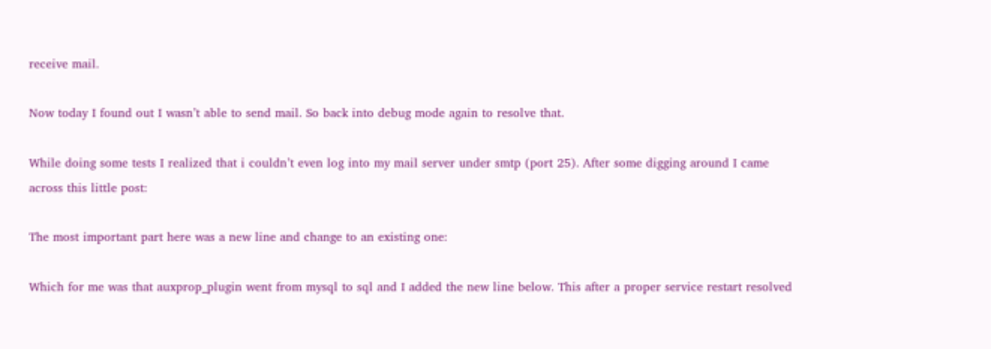receive mail.

Now today I found out I wasn’t able to send mail. So back into debug mode again to resolve that.

While doing some tests I realized that i couldn’t even log into my mail server under smtp (port 25). After some digging around I came across this little post:

The most important part here was a new line and change to an existing one:

Which for me was that auxprop_plugin went from mysql to sql and I added the new line below. This after a proper service restart resolved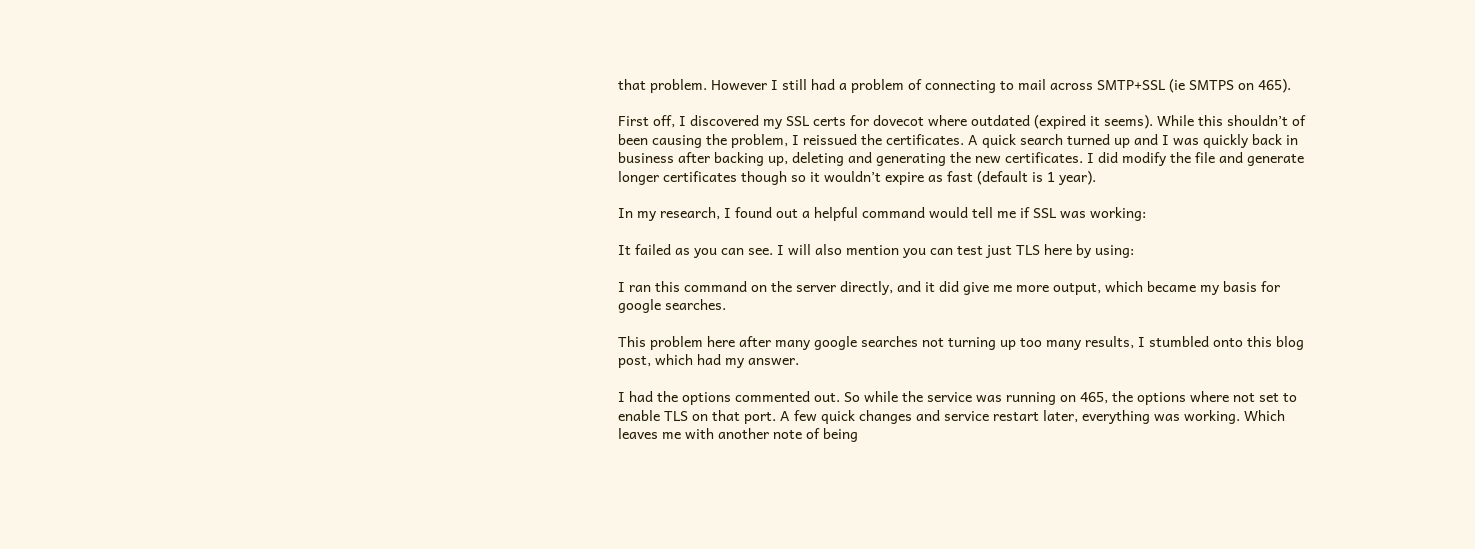that problem. However I still had a problem of connecting to mail across SMTP+SSL (ie SMTPS on 465).

First off, I discovered my SSL certs for dovecot where outdated (expired it seems). While this shouldn’t of been causing the problem, I reissued the certificates. A quick search turned up and I was quickly back in business after backing up, deleting and generating the new certificates. I did modify the file and generate longer certificates though so it wouldn’t expire as fast (default is 1 year).

In my research, I found out a helpful command would tell me if SSL was working:

It failed as you can see. I will also mention you can test just TLS here by using:

I ran this command on the server directly, and it did give me more output, which became my basis for google searches.

This problem here after many google searches not turning up too many results, I stumbled onto this blog post, which had my answer.

I had the options commented out. So while the service was running on 465, the options where not set to enable TLS on that port. A few quick changes and service restart later, everything was working. Which leaves me with another note of being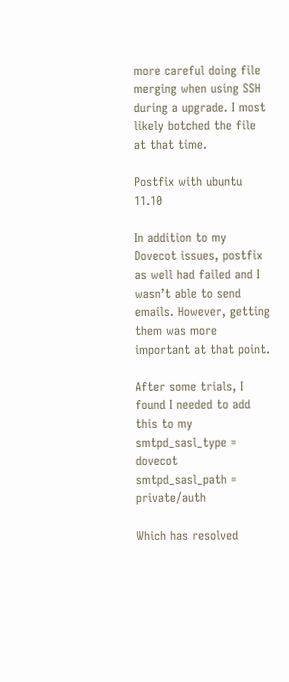more careful doing file merging when using SSH during a upgrade. I most likely botched the file at that time.

Postfix with ubuntu 11.10

In addition to my Dovecot issues, postfix as well had failed and I wasn’t able to send emails. However, getting them was more important at that point.

After some trials, I found I needed to add this to my
smtpd_sasl_type = dovecot
smtpd_sasl_path = private/auth

Which has resolved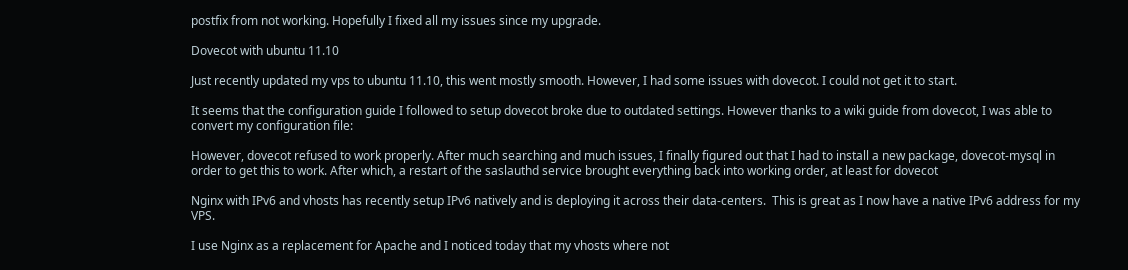postfix from not working. Hopefully I fixed all my issues since my upgrade.

Dovecot with ubuntu 11.10

Just recently updated my vps to ubuntu 11.10, this went mostly smooth. However, I had some issues with dovecot. I could not get it to start.

It seems that the configuration guide I followed to setup dovecot broke due to outdated settings. However thanks to a wiki guide from dovecot, I was able to convert my configuration file:

However, dovecot refused to work properly. After much searching and much issues, I finally figured out that I had to install a new package, dovecot-mysql in order to get this to work. After which, a restart of the saslauthd service brought everything back into working order, at least for dovecot

Nginx with IPv6 and vhosts has recently setup IPv6 natively and is deploying it across their data-centers.  This is great as I now have a native IPv6 address for my VPS.

I use Nginx as a replacement for Apache and I noticed today that my vhosts where not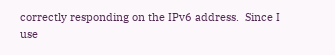correctly responding on the IPv6 address.  Since I use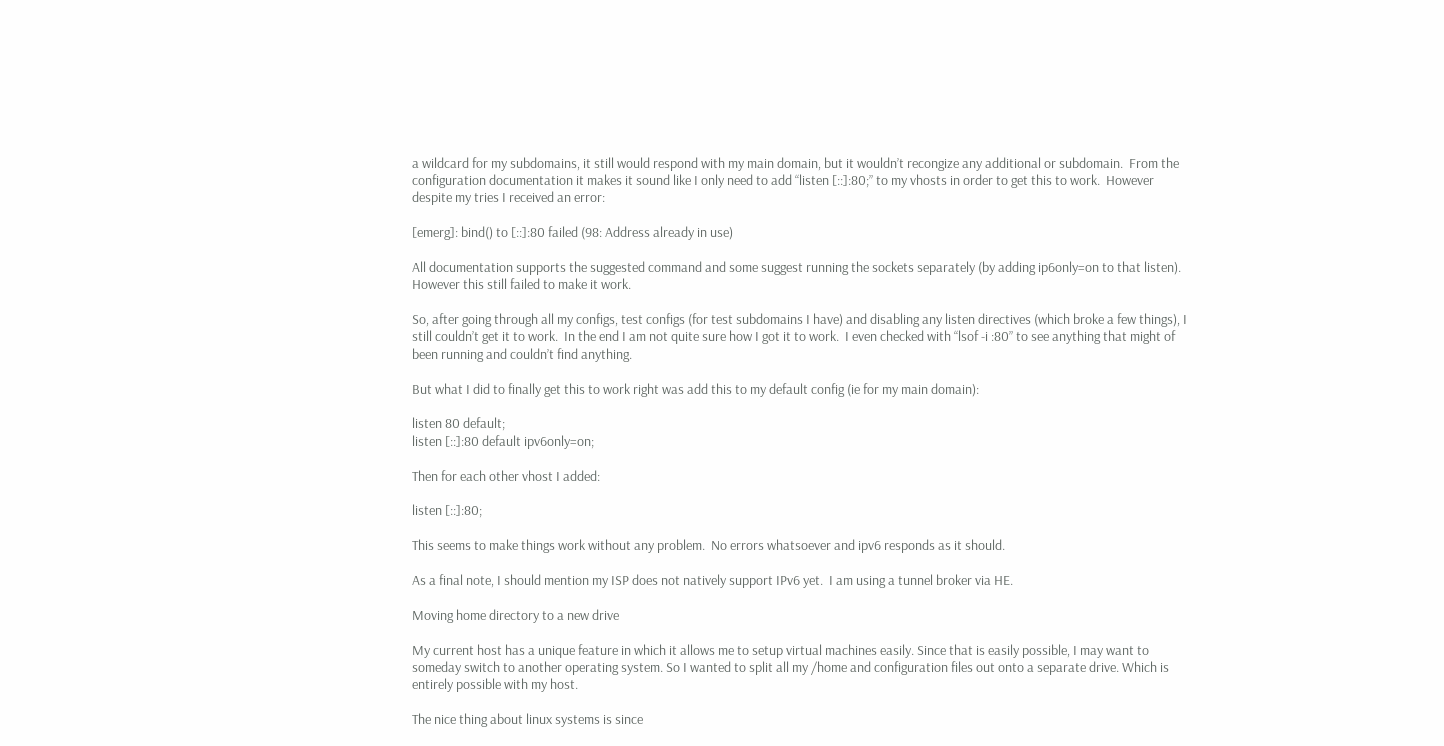a wildcard for my subdomains, it still would respond with my main domain, but it wouldn’t recongize any additional or subdomain.  From the configuration documentation it makes it sound like I only need to add “listen [::]:80;” to my vhosts in order to get this to work.  However despite my tries I received an error:

[emerg]: bind() to [::]:80 failed (98: Address already in use)

All documentation supports the suggested command and some suggest running the sockets separately (by adding ip6only=on to that listen).  However this still failed to make it work.

So, after going through all my configs, test configs (for test subdomains I have) and disabling any listen directives (which broke a few things), I still couldn’t get it to work.  In the end I am not quite sure how I got it to work.  I even checked with “lsof -i :80” to see anything that might of been running and couldn’t find anything.

But what I did to finally get this to work right was add this to my default config (ie for my main domain):

listen 80 default;
listen [::]:80 default ipv6only=on;

Then for each other vhost I added:

listen [::]:80;

This seems to make things work without any problem.  No errors whatsoever and ipv6 responds as it should.

As a final note, I should mention my ISP does not natively support IPv6 yet.  I am using a tunnel broker via HE.

Moving home directory to a new drive

My current host has a unique feature in which it allows me to setup virtual machines easily. Since that is easily possible, I may want to someday switch to another operating system. So I wanted to split all my /home and configuration files out onto a separate drive. Which is entirely possible with my host.

The nice thing about linux systems is since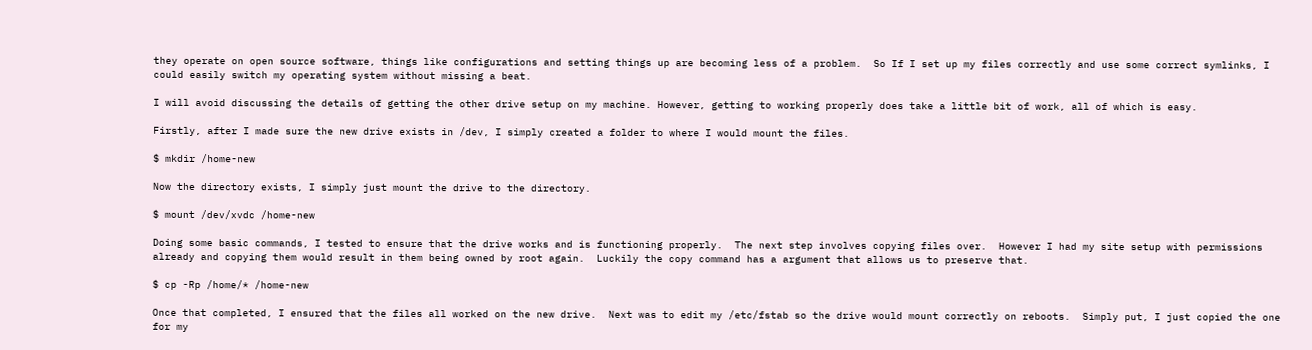they operate on open source software, things like configurations and setting things up are becoming less of a problem.  So If I set up my files correctly and use some correct symlinks, I could easily switch my operating system without missing a beat.

I will avoid discussing the details of getting the other drive setup on my machine. However, getting to working properly does take a little bit of work, all of which is easy.

Firstly, after I made sure the new drive exists in /dev, I simply created a folder to where I would mount the files.

$ mkdir /home-new

Now the directory exists, I simply just mount the drive to the directory.

$ mount /dev/xvdc /home-new

Doing some basic commands, I tested to ensure that the drive works and is functioning properly.  The next step involves copying files over.  However I had my site setup with permissions already and copying them would result in them being owned by root again.  Luckily the copy command has a argument that allows us to preserve that.

$ cp -Rp /home/* /home-new

Once that completed, I ensured that the files all worked on the new drive.  Next was to edit my /etc/fstab so the drive would mount correctly on reboots.  Simply put, I just copied the one for my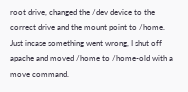root drive, changed the /dev device to the correct drive and the mount point to /home.  Just incase something went wrong, I shut off apache and moved /home to /home-old with a move command.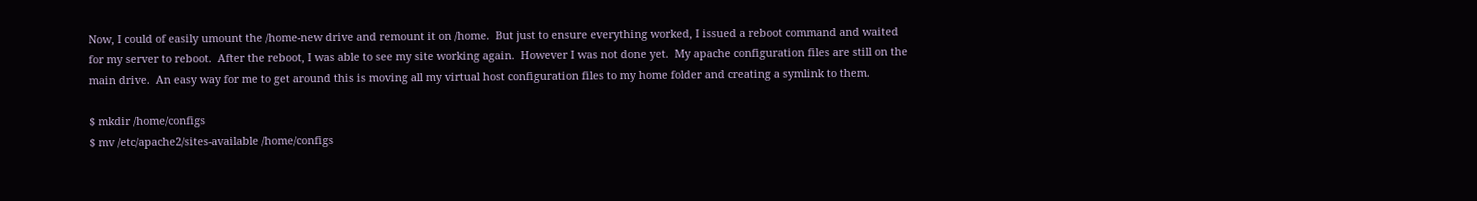Now, I could of easily umount the /home-new drive and remount it on /home.  But just to ensure everything worked, I issued a reboot command and waited for my server to reboot.  After the reboot, I was able to see my site working again.  However I was not done yet.  My apache configuration files are still on the main drive.  An easy way for me to get around this is moving all my virtual host configuration files to my home folder and creating a symlink to them.

$ mkdir /home/configs
$ mv /etc/apache2/sites-available /home/configs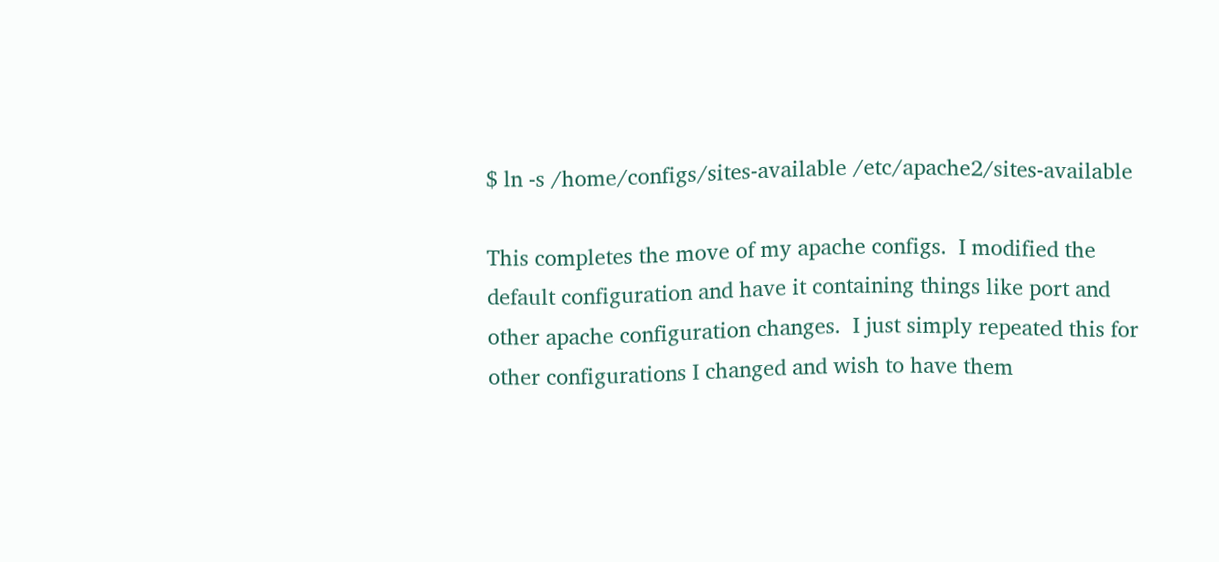$ ln -s /home/configs/sites-available /etc/apache2/sites-available

This completes the move of my apache configs.  I modified the default configuration and have it containing things like port and other apache configuration changes.  I just simply repeated this for other configurations I changed and wish to have them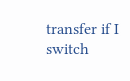transfer if I switch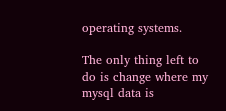operating systems.

The only thing left to do is change where my mysql data is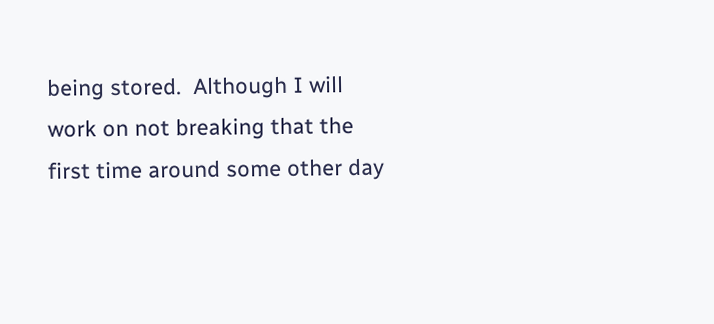being stored.  Although I will work on not breaking that the first time around some other day